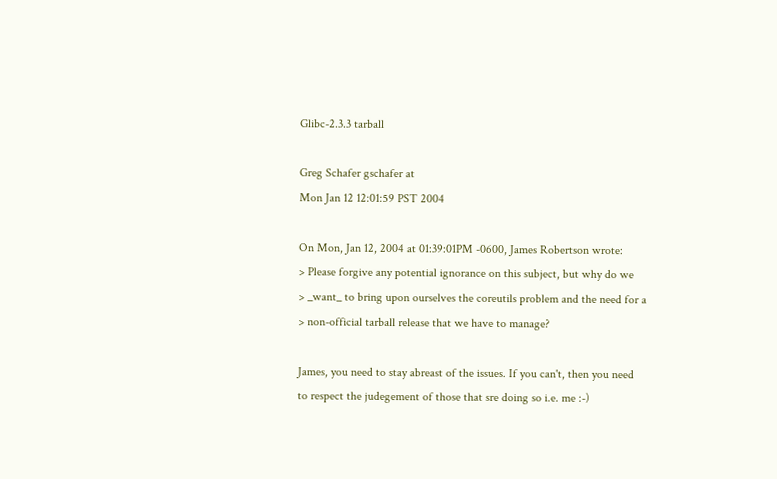Glibc-2.3.3 tarball

Greg Schafer gschafer at
Mon Jan 12 12:01:59 PST 2004

On Mon, Jan 12, 2004 at 01:39:01PM -0600, James Robertson wrote:
> Please forgive any potential ignorance on this subject, but why do we
> _want_ to bring upon ourselves the coreutils problem and the need for a
> non-official tarball release that we have to manage?

James, you need to stay abreast of the issues. If you can't, then you need
to respect the judegement of those that sre doing so i.e. me :-)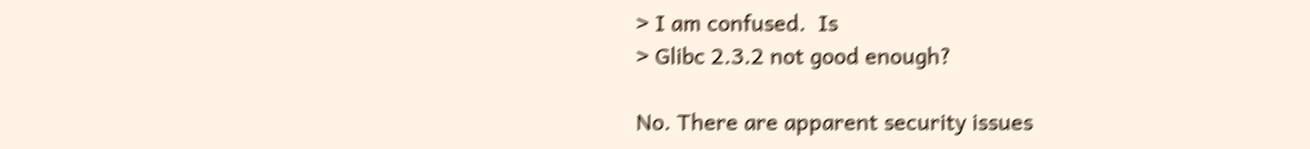> I am confused.  Is
> Glibc 2.3.2 not good enough?

No. There are apparent security issues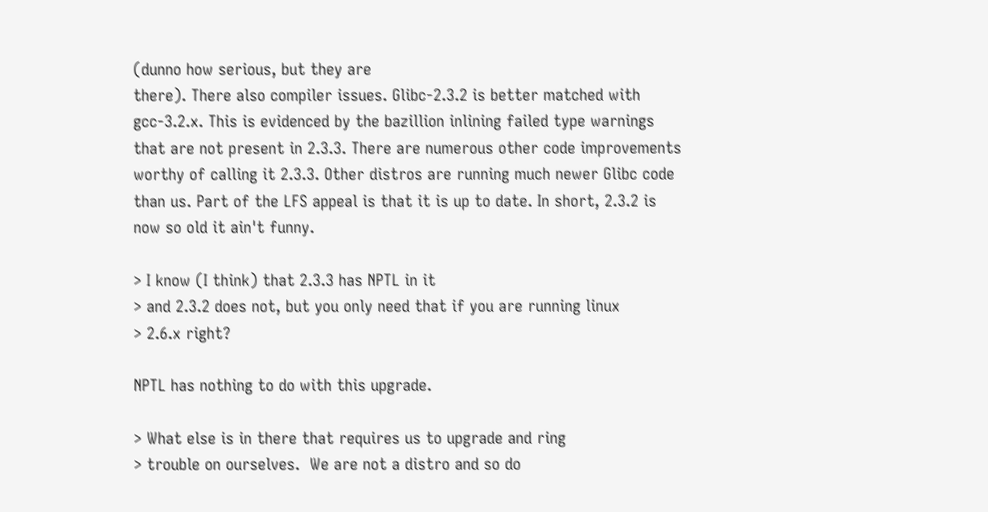(dunno how serious, but they are
there). There also compiler issues. Glibc-2.3.2 is better matched with
gcc-3.2.x. This is evidenced by the bazillion inlining failed type warnings
that are not present in 2.3.3. There are numerous other code improvements
worthy of calling it 2.3.3. Other distros are running much newer Glibc code
than us. Part of the LFS appeal is that it is up to date. In short, 2.3.2 is
now so old it ain't funny.

> I know (I think) that 2.3.3 has NPTL in it
> and 2.3.2 does not, but you only need that if you are running linux
> 2.6.x right?

NPTL has nothing to do with this upgrade.

> What else is in there that requires us to upgrade and ring
> trouble on ourselves.  We are not a distro and so do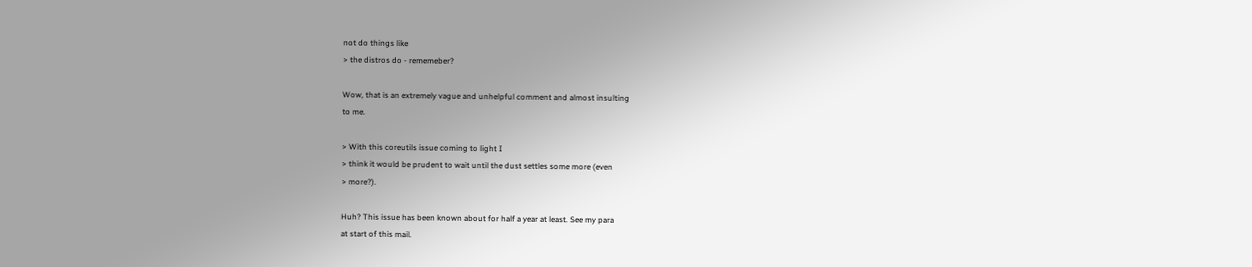not do things like
> the distros do - rememeber?

Wow, that is an extremely vague and unhelpful comment and almost insulting
to me.

> With this coreutils issue coming to light I
> think it would be prudent to wait until the dust settles some more (even
> more?).

Huh? This issue has been known about for half a year at least. See my para
at start of this mail.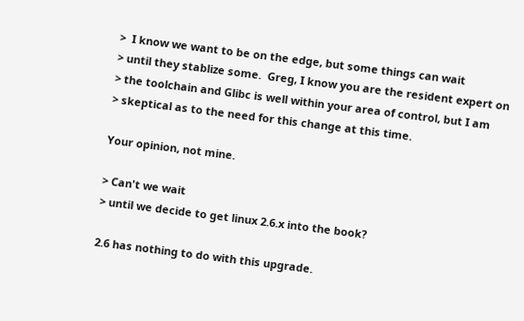>  I know we want to be on the edge, but some things can wait
> until they stablize some.  Greg, I know you are the resident expert on
> the toolchain and Glibc is well within your area of control, but I am
> skeptical as to the need for this change at this time.

Your opinion, not mine.

> Can't we wait
> until we decide to get linux 2.6.x into the book?

2.6 has nothing to do with this upgrade.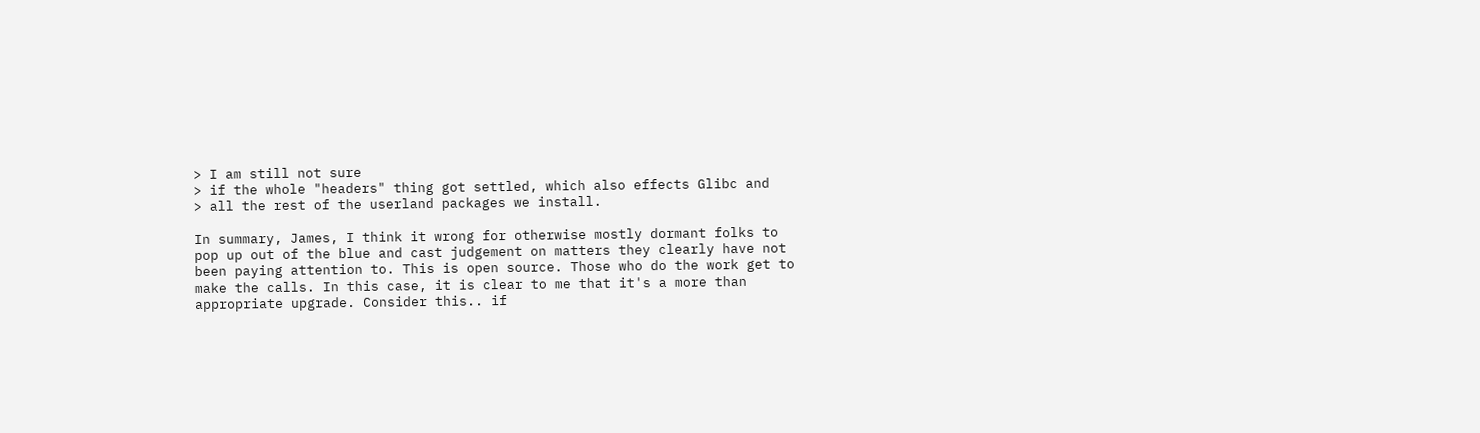> I am still not sure
> if the whole "headers" thing got settled, which also effects Glibc and
> all the rest of the userland packages we install.

In summary, James, I think it wrong for otherwise mostly dormant folks to
pop up out of the blue and cast judgement on matters they clearly have not
been paying attention to. This is open source. Those who do the work get to
make the calls. In this case, it is clear to me that it's a more than
appropriate upgrade. Consider this.. if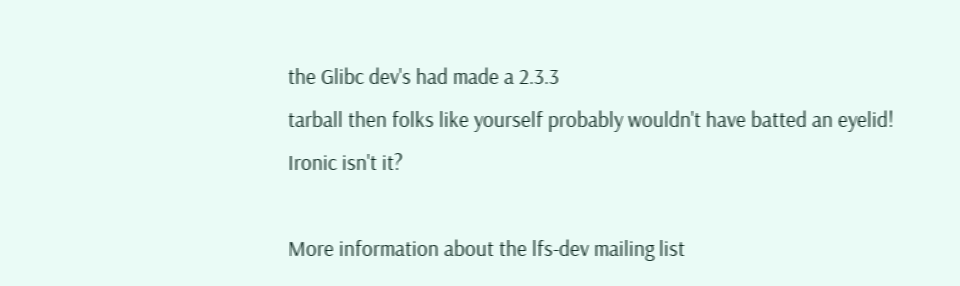the Glibc dev's had made a 2.3.3
tarball then folks like yourself probably wouldn't have batted an eyelid!
Ironic isn't it?

More information about the lfs-dev mailing list